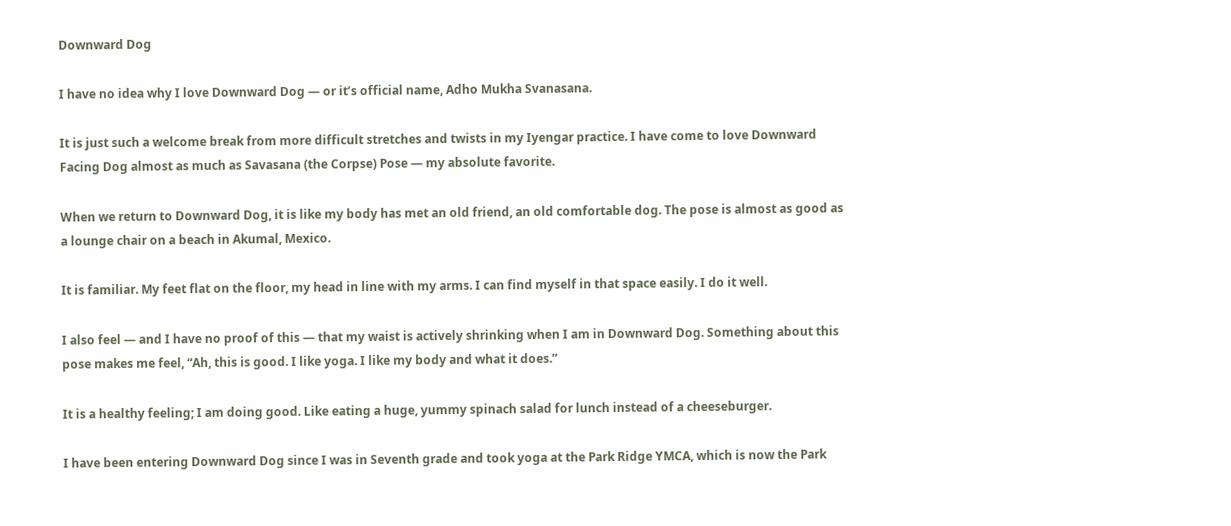Downward Dog

I have no idea why I love Downward Dog — or it’s official name, Adho Mukha Svanasana.

It is just such a welcome break from more difficult stretches and twists in my Iyengar practice. I have come to love Downward Facing Dog almost as much as Savasana (the Corpse) Pose — my absolute favorite.

When we return to Downward Dog, it is like my body has met an old friend, an old comfortable dog. The pose is almost as good as a lounge chair on a beach in Akumal, Mexico.

It is familiar. My feet flat on the floor, my head in line with my arms. I can find myself in that space easily. I do it well.

I also feel — and I have no proof of this — that my waist is actively shrinking when I am in Downward Dog. Something about this pose makes me feel, “Ah, this is good. I like yoga. I like my body and what it does.”

It is a healthy feeling; I am doing good. Like eating a huge, yummy spinach salad for lunch instead of a cheeseburger.

I have been entering Downward Dog since I was in Seventh grade and took yoga at the Park Ridge YMCA, which is now the Park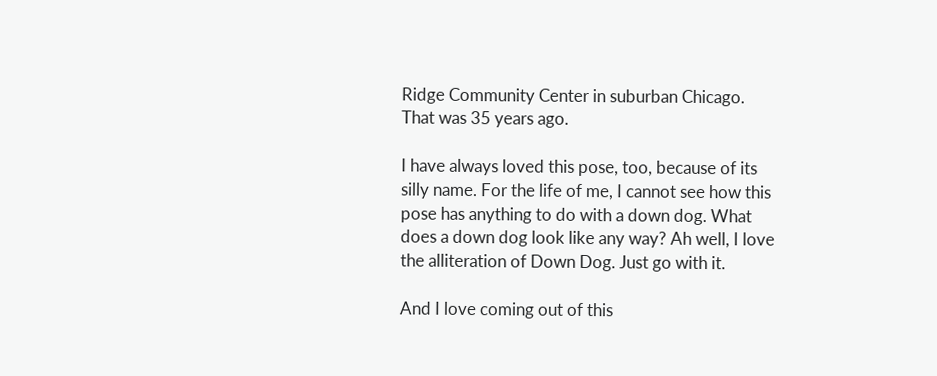Ridge Community Center in suburban Chicago. That was 35 years ago.

I have always loved this pose, too, because of its silly name. For the life of me, I cannot see how this pose has anything to do with a down dog. What does a down dog look like any way? Ah well, I love the alliteration of Down Dog. Just go with it.

And I love coming out of this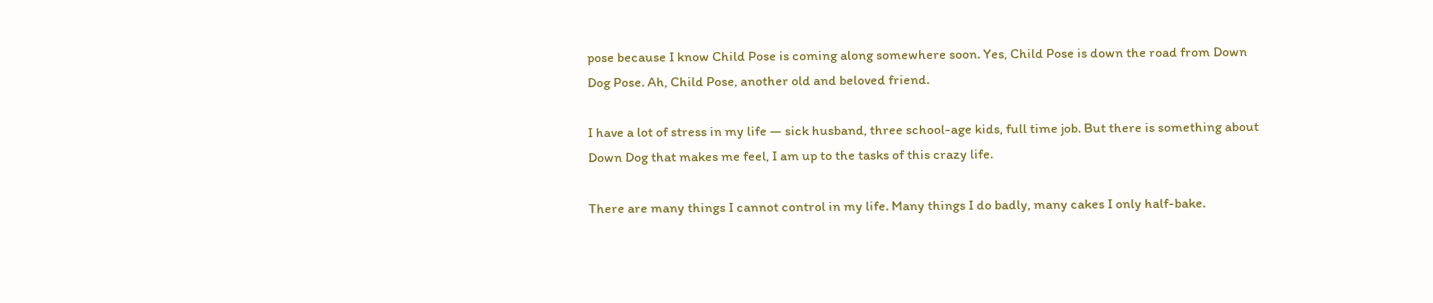pose because I know Child Pose is coming along somewhere soon. Yes, Child Pose is down the road from Down Dog Pose. Ah, Child Pose, another old and beloved friend.

I have a lot of stress in my life — sick husband, three school-age kids, full time job. But there is something about Down Dog that makes me feel, I am up to the tasks of this crazy life.

There are many things I cannot control in my life. Many things I do badly, many cakes I only half-bake.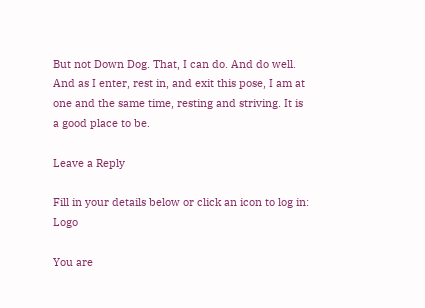But not Down Dog. That, I can do. And do well. And as I enter, rest in, and exit this pose, I am at one and the same time, resting and striving. It is a good place to be.

Leave a Reply

Fill in your details below or click an icon to log in: Logo

You are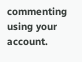commenting using your account.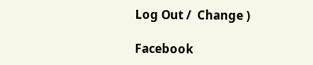Log Out /  Change )

Facebook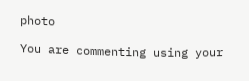photo

You are commenting using your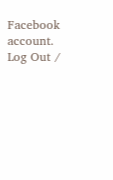Facebook account. Log Out /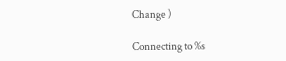Change )

Connecting to %s